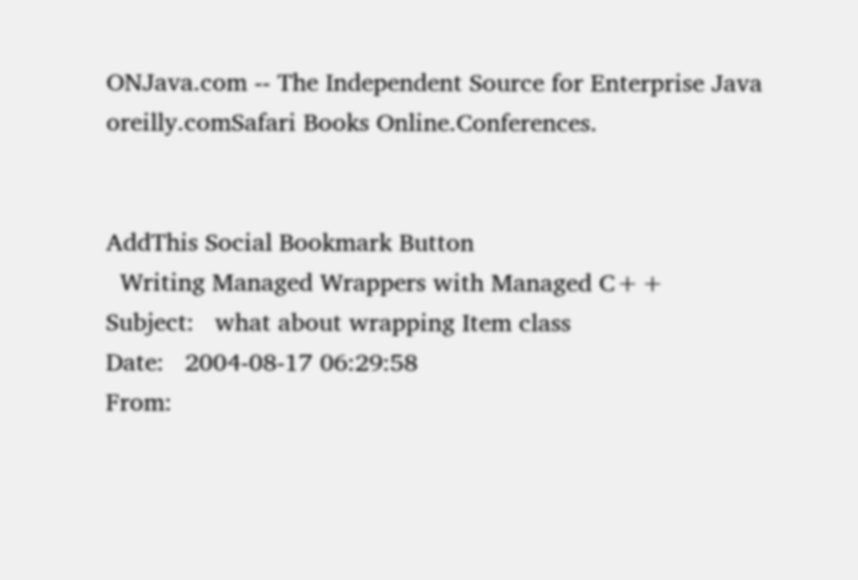ONJava.com -- The Independent Source for Enterprise Java
oreilly.comSafari Books Online.Conferences.


AddThis Social Bookmark Button
  Writing Managed Wrappers with Managed C++
Subject:   what about wrapping Item class
Date:   2004-08-17 06:29:58
From: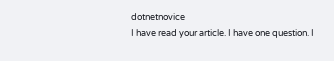dotnetnovice
I have read your article. I have one question. I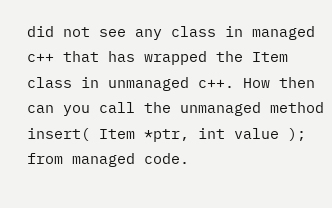did not see any class in managed c++ that has wrapped the Item class in unmanaged c++. How then can you call the unmanaged method
insert( Item *ptr, int value );
from managed code.